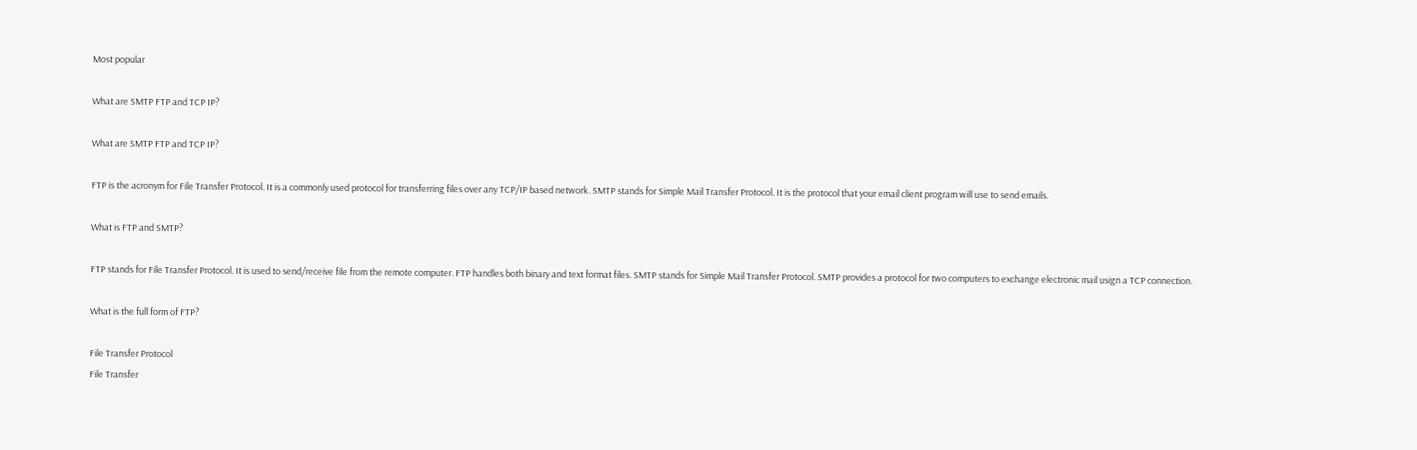Most popular

What are SMTP FTP and TCP IP?

What are SMTP FTP and TCP IP?

FTP is the acronym for File Transfer Protocol. It is a commonly used protocol for transferring files over any TCP/IP based network. SMTP stands for Simple Mail Transfer Protocol. It is the protocol that your email client program will use to send emails.

What is FTP and SMTP?

FTP stands for File Transfer Protocol. It is used to send/receive file from the remote computer. FTP handles both binary and text format files. SMTP stands for Simple Mail Transfer Protocol. SMTP provides a protocol for two computers to exchange electronic mail usign a TCP connection.

What is the full form of FTP?

File Transfer Protocol
File Transfer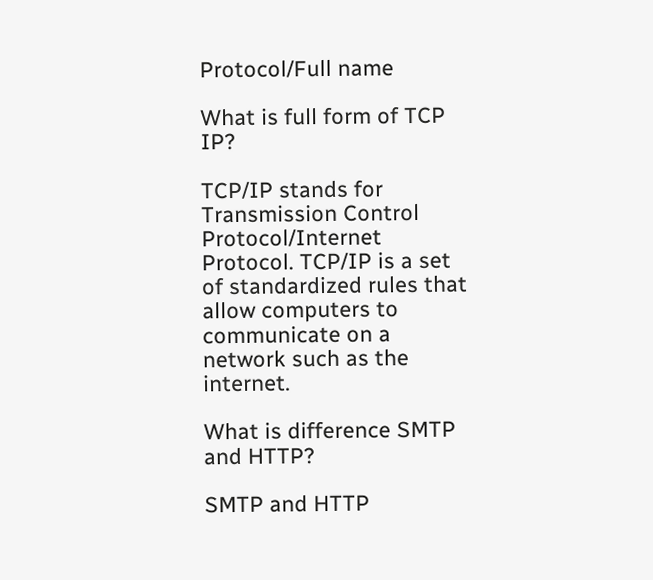Protocol/Full name

What is full form of TCP IP?

TCP/IP stands for Transmission Control Protocol/Internet Protocol. TCP/IP is a set of standardized rules that allow computers to communicate on a network such as the internet.

What is difference SMTP and HTTP?

SMTP and HTTP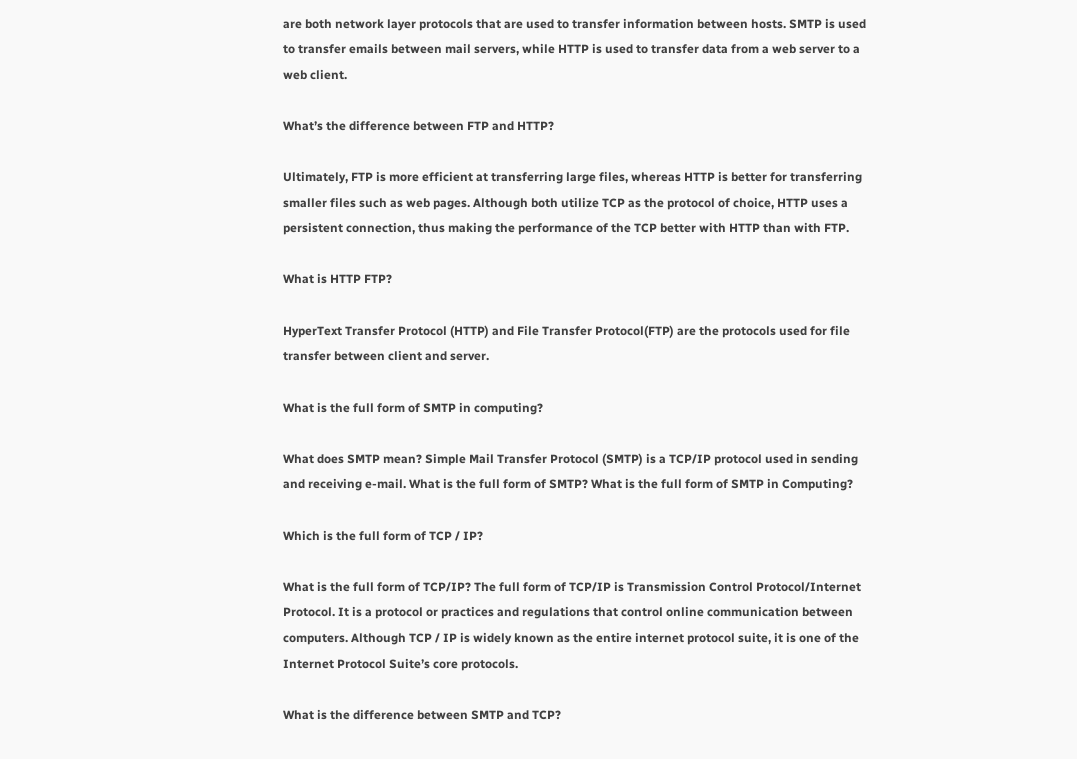are both network layer protocols that are used to transfer information between hosts. SMTP is used to transfer emails between mail servers, while HTTP is used to transfer data from a web server to a web client.

What’s the difference between FTP and HTTP?

Ultimately, FTP is more efficient at transferring large files, whereas HTTP is better for transferring smaller files such as web pages. Although both utilize TCP as the protocol of choice, HTTP uses a persistent connection, thus making the performance of the TCP better with HTTP than with FTP.

What is HTTP FTP?

HyperText Transfer Protocol (HTTP) and File Transfer Protocol(FTP) are the protocols used for file transfer between client and server.

What is the full form of SMTP in computing?

What does SMTP mean? Simple Mail Transfer Protocol (SMTP) is a TCP/IP protocol used in sending and receiving e-mail. What is the full form of SMTP? What is the full form of SMTP in Computing?

Which is the full form of TCP / IP?

What is the full form of TCP/IP? The full form of TCP/IP is Transmission Control Protocol/Internet Protocol. It is a protocol or practices and regulations that control online communication between computers. Although TCP / IP is widely known as the entire internet protocol suite, it is one of the Internet Protocol Suite’s core protocols.

What is the difference between SMTP and TCP?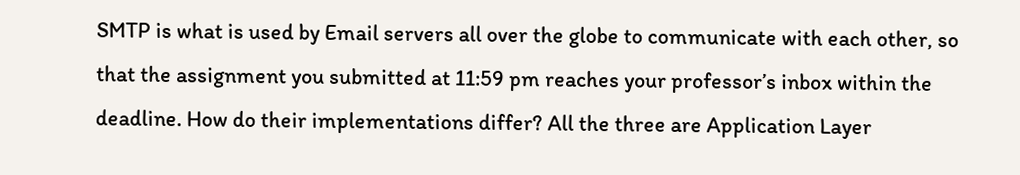SMTP is what is used by Email servers all over the globe to communicate with each other, so that the assignment you submitted at 11:59 pm reaches your professor’s inbox within the deadline. How do their implementations differ? All the three are Application Layer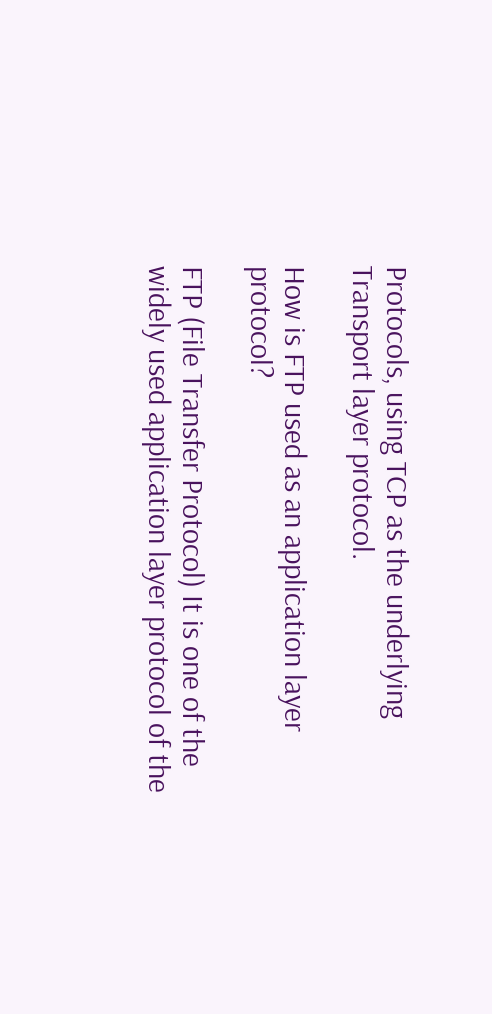Protocols, using TCP as the underlying Transport layer protocol.

How is FTP used as an application layer protocol?

FTP (File Transfer Protocol) It is one of the widely used application layer protocol of the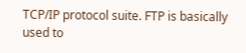TCP/IP protocol suite. FTP is basically used to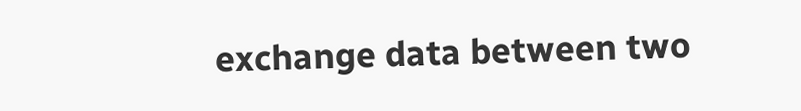exchange data between two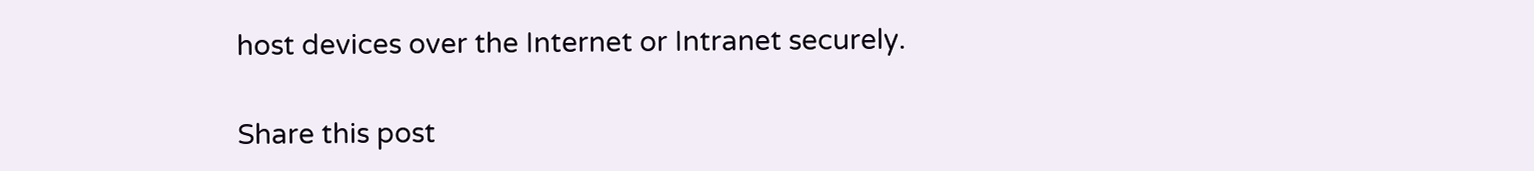host devices over the Internet or Intranet securely.

Share this post